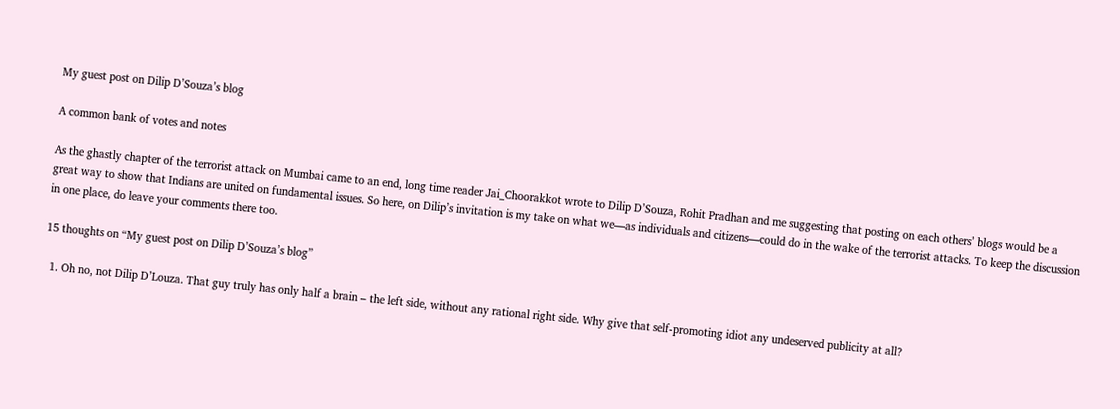My guest post on Dilip D’Souza’s blog

A common bank of votes and notes

As the ghastly chapter of the terrorist attack on Mumbai came to an end, long time reader Jai_Choorakkot wrote to Dilip D’Souza, Rohit Pradhan and me suggesting that posting on each others’ blogs would be a great way to show that Indians are united on fundamental issues. So here, on Dilip’s invitation is my take on what we—as individuals and citizens—could do in the wake of the terrorist attacks. To keep the discussion in one place, do leave your comments there too.

15 thoughts on “My guest post on Dilip D’Souza’s blog”

  1. Oh no, not Dilip D’Louza. That guy truly has only half a brain – the left side, without any rational right side. Why give that self-promoting idiot any undeserved publicity at all?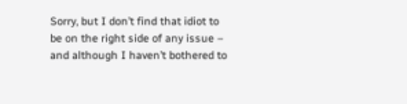Sorry, but I don’t find that idiot to be on the right side of any issue – and although I haven’t bothered to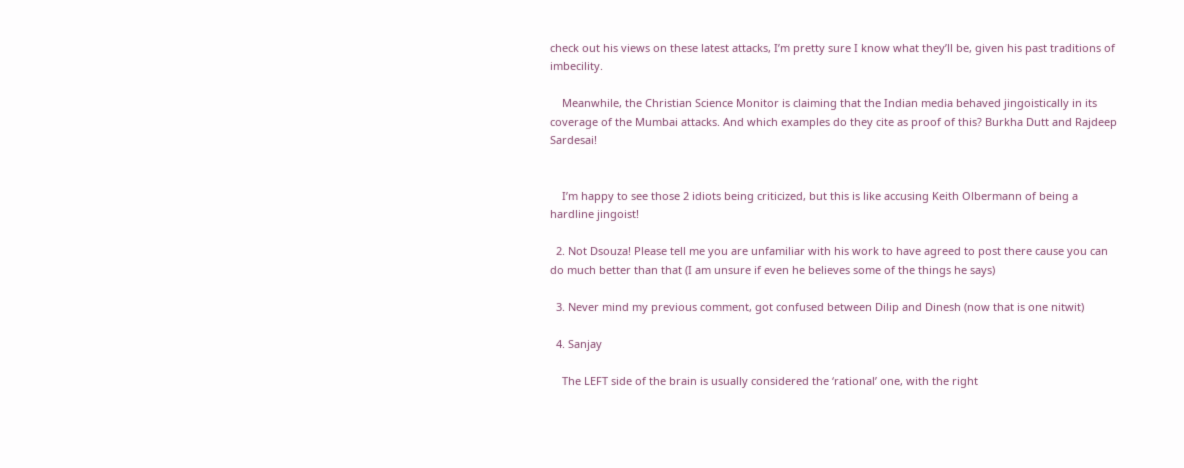check out his views on these latest attacks, I’m pretty sure I know what they’ll be, given his past traditions of imbecility.

    Meanwhile, the Christian Science Monitor is claiming that the Indian media behaved jingoistically in its coverage of the Mumbai attacks. And which examples do they cite as proof of this? Burkha Dutt and Rajdeep Sardesai!


    I’m happy to see those 2 idiots being criticized, but this is like accusing Keith Olbermann of being a hardline jingoist!

  2. Not Dsouza! Please tell me you are unfamiliar with his work to have agreed to post there cause you can do much better than that (I am unsure if even he believes some of the things he says)

  3. Never mind my previous comment, got confused between Dilip and Dinesh (now that is one nitwit)

  4. Sanjay

    The LEFT side of the brain is usually considered the ‘rational’ one, with the right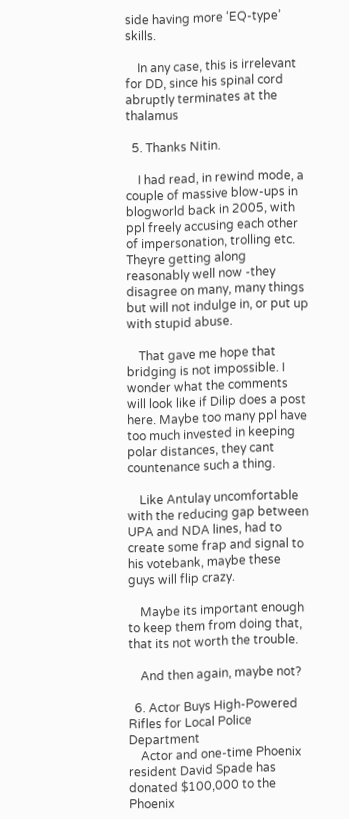side having more ‘EQ-type’ skills.

    In any case, this is irrelevant for DD, since his spinal cord abruptly terminates at the thalamus

  5. Thanks Nitin.

    I had read, in rewind mode, a couple of massive blow-ups in blogworld back in 2005, with ppl freely accusing each other of impersonation, trolling etc. Theyre getting along reasonably well now -they disagree on many, many things but will not indulge in, or put up with stupid abuse.

    That gave me hope that bridging is not impossible. I wonder what the comments will look like if Dilip does a post here. Maybe too many ppl have too much invested in keeping polar distances, they cant countenance such a thing.

    Like Antulay uncomfortable with the reducing gap between UPA and NDA lines, had to create some frap and signal to his votebank, maybe these guys will flip crazy.

    Maybe its important enough to keep them from doing that, that its not worth the trouble.

    And then again, maybe not?

  6. Actor Buys High-Powered Rifles for Local Police Department
    Actor and one-time Phoenix resident David Spade has donated $100,000 to the Phoenix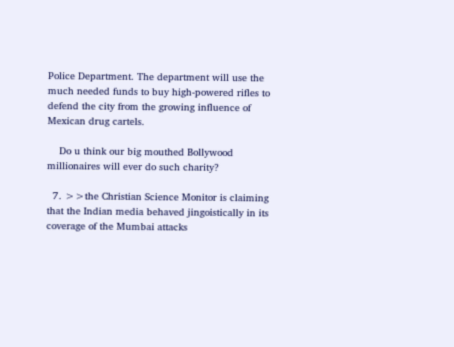Police Department. The department will use the much needed funds to buy high-powered rifles to defend the city from the growing influence of Mexican drug cartels.

    Do u think our big mouthed Bollywood millionaires will ever do such charity?

  7. >>the Christian Science Monitor is claiming that the Indian media behaved jingoistically in its coverage of the Mumbai attacks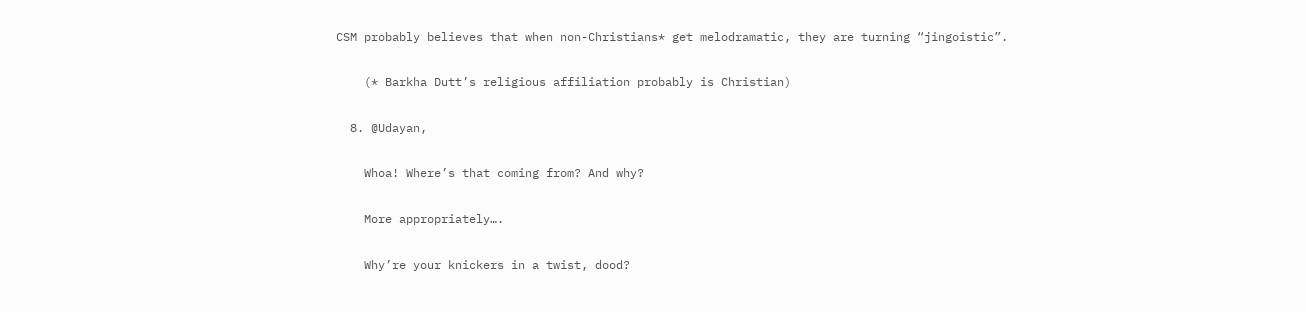CSM probably believes that when non-Christians* get melodramatic, they are turning “jingoistic”.

    (* Barkha Dutt’s religious affiliation probably is Christian)

  8. @Udayan,

    Whoa! Where’s that coming from? And why?

    More appropriately….

    Why’re your knickers in a twist, dood?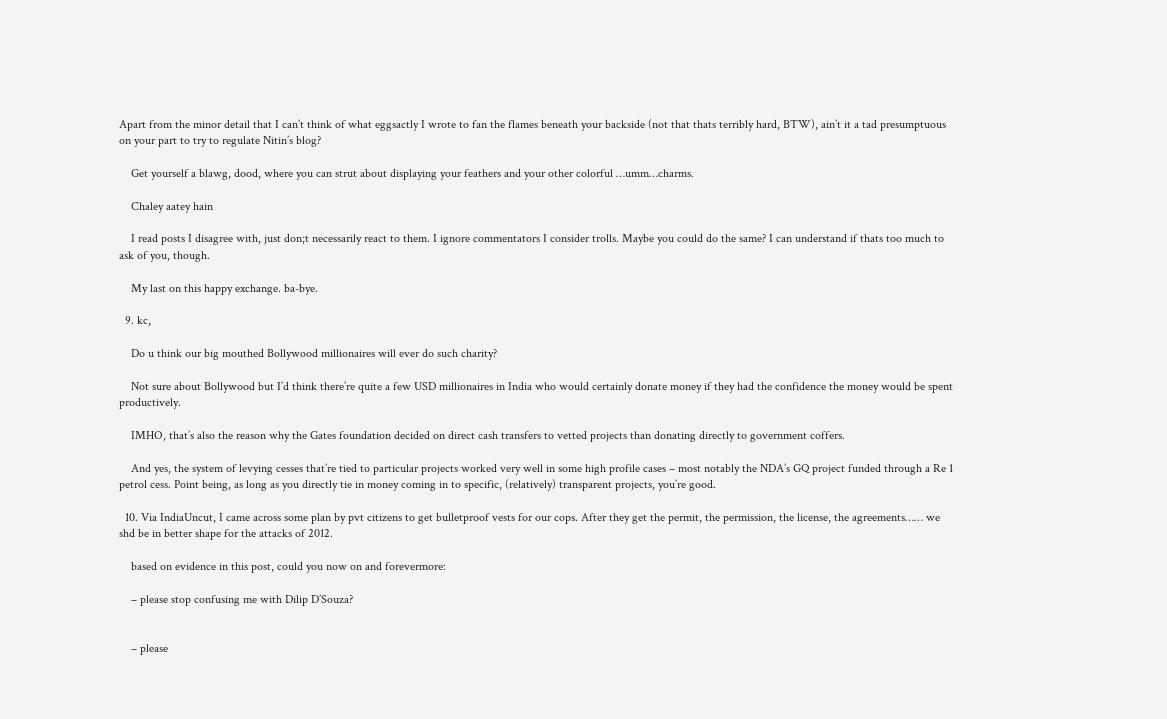Apart from the minor detail that I can’t think of what eggsactly I wrote to fan the flames beneath your backside (not that thats terribly hard, BTW), ain’t it a tad presumptuous on your part to try to regulate Nitin’s blog?

    Get yourself a blawg, dood, where you can strut about displaying your feathers and your other colorful …umm…charms.

    Chaley aatey hain

    I read posts I disagree with, just don;t necessarily react to them. I ignore commentators I consider trolls. Maybe you could do the same? I can understand if thats too much to ask of you, though.

    My last on this happy exchange. ba-bye.

  9. kc,

    Do u think our big mouthed Bollywood millionaires will ever do such charity?

    Not sure about Bollywood but I’d think there’re quite a few USD millionaires in India who would certainly donate money if they had the confidence the money would be spent productively.

    IMHO, that’s also the reason why the Gates foundation decided on direct cash transfers to vetted projects than donating directly to government coffers.

    And yes, the system of levying cesses that’re tied to particular projects worked very well in some high profile cases – most notably the NDA’s GQ project funded through a Re 1 petrol cess. Point being, as long as you directly tie in money coming in to specific, (relatively) transparent projects, you’re good.

  10. Via IndiaUncut, I came across some plan by pvt citizens to get bulletproof vests for our cops. After they get the permit, the permission, the license, the agreements…… we shd be in better shape for the attacks of 2012.

    based on evidence in this post, could you now on and forevermore:

    – please stop confusing me with Dilip D’Souza?


    – please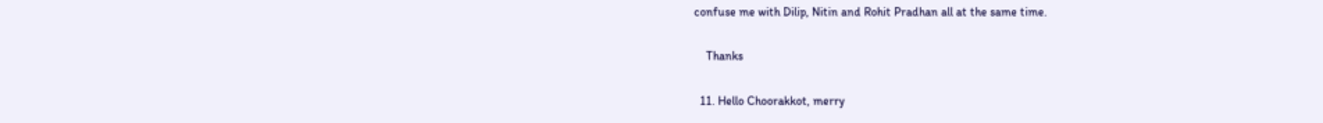confuse me with Dilip, Nitin and Rohit Pradhan all at the same time.

    Thanks

  11. Hello Choorakkot, merry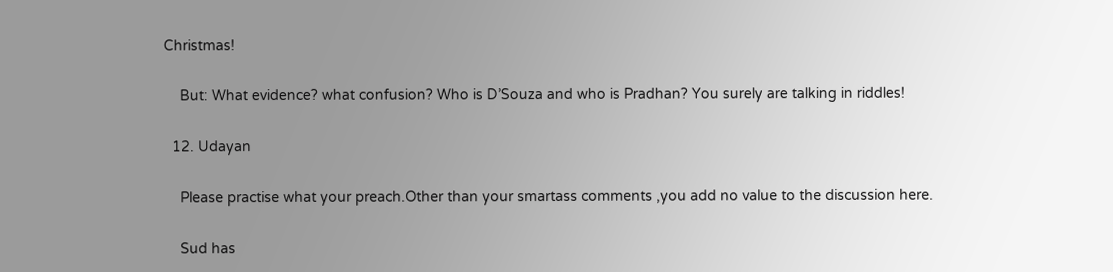Christmas!

    But: What evidence? what confusion? Who is D’Souza and who is Pradhan? You surely are talking in riddles!

  12. Udayan

    Please practise what your preach.Other than your smartass comments ,you add no value to the discussion here.

    Sud has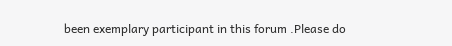been exemplary participant in this forum .Please do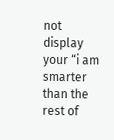not display your “i am smarter than the rest of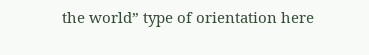the world” type of orientation here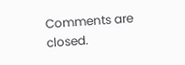Comments are closed.